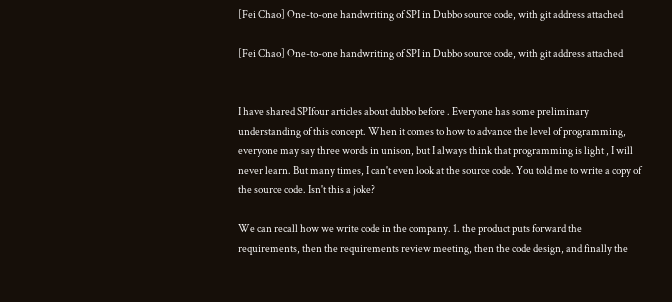[Fei Chao] One-to-one handwriting of SPI in Dubbo source code, with git address attached

[Fei Chao] One-to-one handwriting of SPI in Dubbo source code, with git address attached


I have shared SPIfour articles about dubbo before . Everyone has some preliminary understanding of this concept. When it comes to how to advance the level of programming, everyone may say three words in unison, but I always think that programming is light , I will never learn. But many times, I can't even look at the source code. You told me to write a copy of the source code. Isn't this a joke?

We can recall how we write code in the company. 1. the product puts forward the requirements, then the requirements review meeting, then the code design, and finally the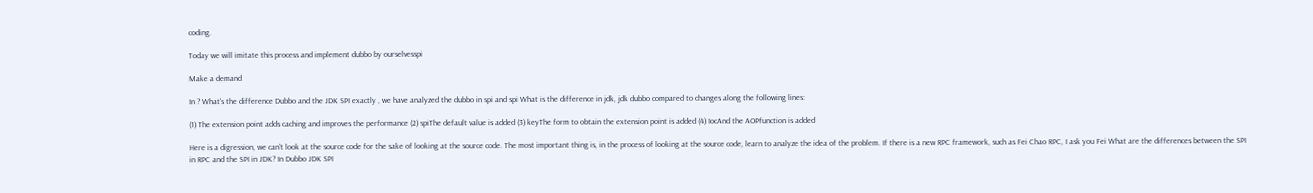coding.

Today we will imitate this process and implement dubbo by ourselvesspi

Make a demand

In ? What's the difference Dubbo and the JDK SPI exactly , we have analyzed the dubbo in spi and spi What is the difference in jdk, jdk dubbo compared to changes along the following lines:

(1) The extension point adds caching and improves the performance (2) spiThe default value is added (3) keyThe form to obtain the extension point is added (4) IocAnd the AOPfunction is added

Here is a digression, we can't look at the source code for the sake of looking at the source code. The most important thing is, in the process of looking at the source code, learn to analyze the idea of the problem. If there is a new RPC framework, such as Fei Chao RPC, I ask you Fei What are the differences between the SPI in RPC and the SPI in JDK? In Dubbo JDK SPI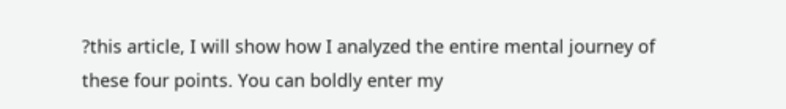?this article, I will show how I analyzed the entire mental journey of these four points. You can boldly enter my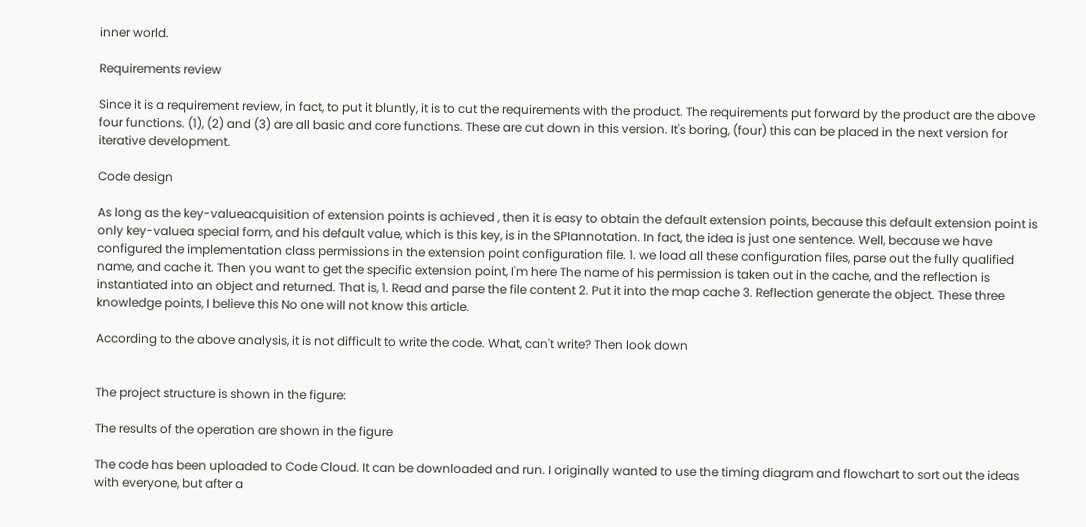inner world.

Requirements review

Since it is a requirement review, in fact, to put it bluntly, it is to cut the requirements with the product. The requirements put forward by the product are the above four functions. (1), (2) and (3) are all basic and core functions. These are cut down in this version. It's boring, (four) this can be placed in the next version for iterative development.

Code design

As long as the key-valueacquisition of extension points is achieved , then it is easy to obtain the default extension points, because this default extension point is only key-valuea special form, and his default value, which is this key, is in the SPIannotation. In fact, the idea is just one sentence. Well, because we have configured the implementation class permissions in the extension point configuration file. 1. we load all these configuration files, parse out the fully qualified name, and cache it. Then you want to get the specific extension point, I'm here The name of his permission is taken out in the cache, and the reflection is instantiated into an object and returned. That is, 1. Read and parse the file content 2. Put it into the map cache 3. Reflection generate the object. These three knowledge points, I believe this No one will not know this article.

According to the above analysis, it is not difficult to write the code. What, can't write? Then look down


The project structure is shown in the figure:

The results of the operation are shown in the figure

The code has been uploaded to Code Cloud. It can be downloaded and run. I originally wanted to use the timing diagram and flowchart to sort out the ideas with everyone, but after a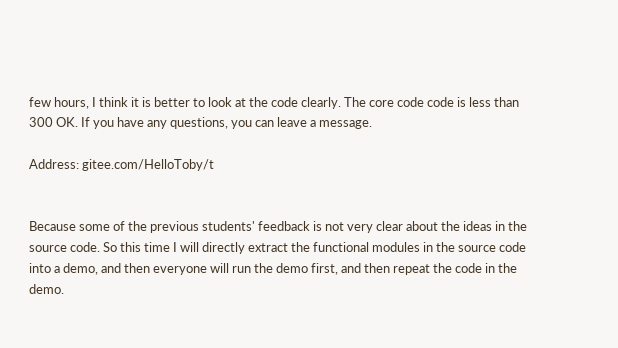few hours, I think it is better to look at the code clearly. The core code code is less than 300 OK. If you have any questions, you can leave a message.

Address: gitee.com/HelloToby/t


Because some of the previous students' feedback is not very clear about the ideas in the source code. So this time I will directly extract the functional modules in the source code into a demo, and then everyone will run the demo first, and then repeat the code in the demo.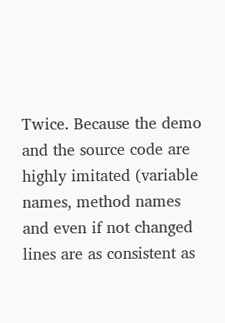Twice. Because the demo and the source code are highly imitated (variable names, method names and even if not changed lines are as consistent as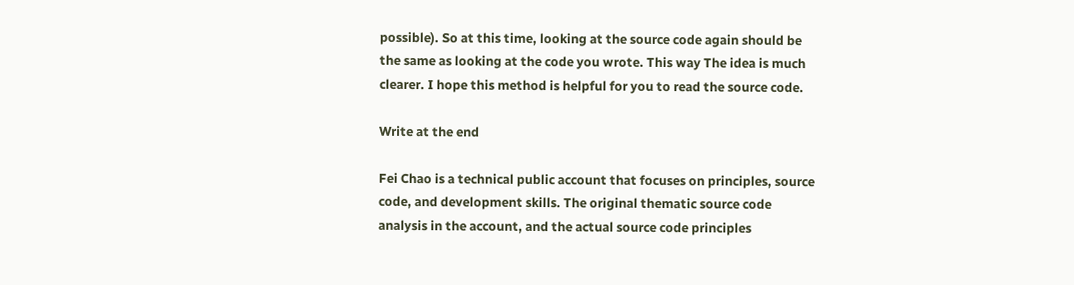possible). So at this time, looking at the source code again should be the same as looking at the code you wrote. This way The idea is much clearer. I hope this method is helpful for you to read the source code.

Write at the end

Fei Chao is a technical public account that focuses on principles, source code, and development skills. The original thematic source code analysis in the account, and the actual source code principles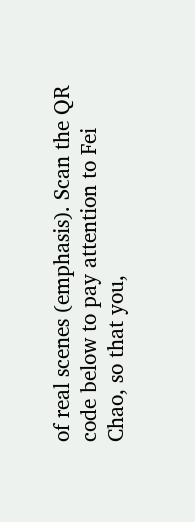of real scenes (emphasis). Scan the QR code below to pay attention to Fei Chao, so that you,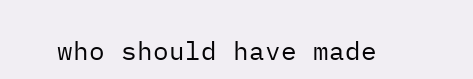who should have made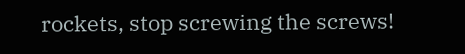rockets, stop screwing the screws!